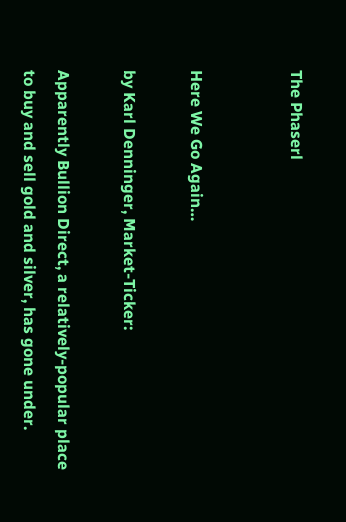The Phaserl


Here We Go Again…

by Karl Denninger, Market-Ticker:

Apparently Bullion Direct, a relatively-popular place to buy and sell gold and silver, has gone under.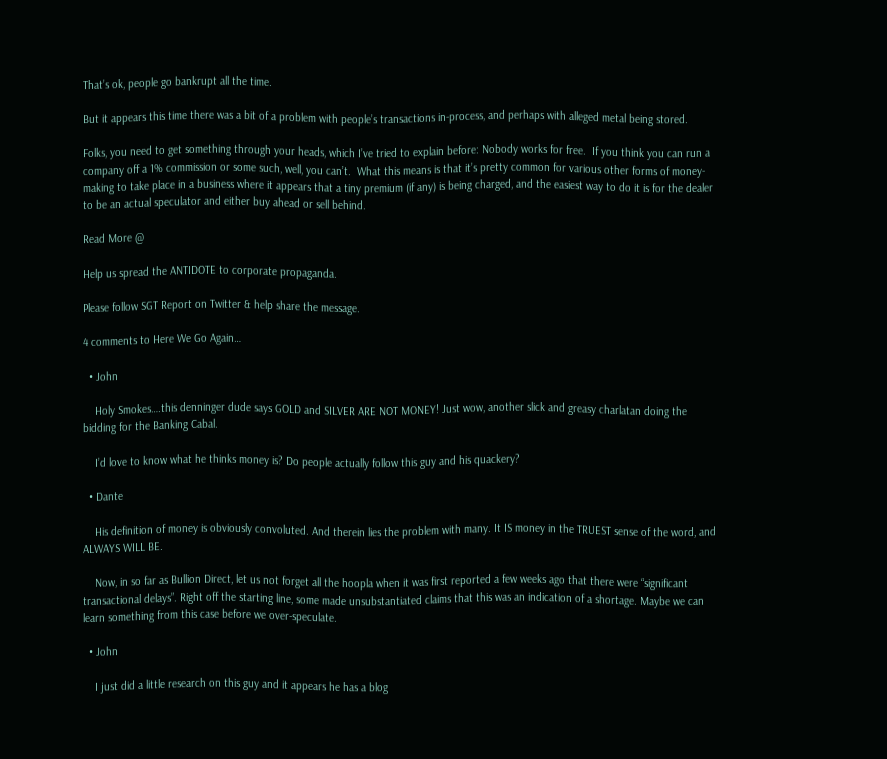That’s ok, people go bankrupt all the time.

But it appears this time there was a bit of a problem with people’s transactions in-process, and perhaps with alleged metal being stored.

Folks, you need to get something through your heads, which I’ve tried to explain before: Nobody works for free.  If you think you can run a company off a 1% commission or some such, well, you can’t.  What this means is that it’s pretty common for various other forms of money-making to take place in a business where it appears that a tiny premium (if any) is being charged, and the easiest way to do it is for the dealer to be an actual speculator and either buy ahead or sell behind.

Read More @

Help us spread the ANTIDOTE to corporate propaganda.

Please follow SGT Report on Twitter & help share the message.

4 comments to Here We Go Again…

  • John

    Holy Smokes….this denninger dude says GOLD and SILVER ARE NOT MONEY! Just wow, another slick and greasy charlatan doing the bidding for the Banking Cabal.

    I’d love to know what he thinks money is? Do people actually follow this guy and his quackery?

  • Dante

    His definition of money is obviously convoluted. And therein lies the problem with many. It IS money in the TRUEST sense of the word, and ALWAYS WILL BE.

    Now, in so far as Bullion Direct, let us not forget all the hoopla when it was first reported a few weeks ago that there were “significant transactional delays”. Right off the starting line, some made unsubstantiated claims that this was an indication of a shortage. Maybe we can learn something from this case before we over-speculate.

  • John

    I just did a little research on this guy and it appears he has a blog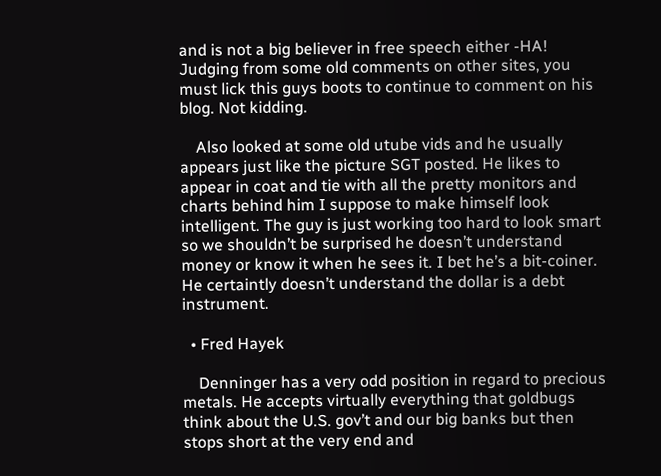and is not a big believer in free speech either -HA! Judging from some old comments on other sites, you must lick this guys boots to continue to comment on his blog. Not kidding.

    Also looked at some old utube vids and he usually appears just like the picture SGT posted. He likes to appear in coat and tie with all the pretty monitors and charts behind him I suppose to make himself look intelligent. The guy is just working too hard to look smart so we shouldn’t be surprised he doesn’t understand money or know it when he sees it. I bet he’s a bit-coiner. He certaintly doesn’t understand the dollar is a debt instrument.

  • Fred Hayek

    Denninger has a very odd position in regard to precious metals. He accepts virtually everything that goldbugs think about the U.S. gov’t and our big banks but then stops short at the very end and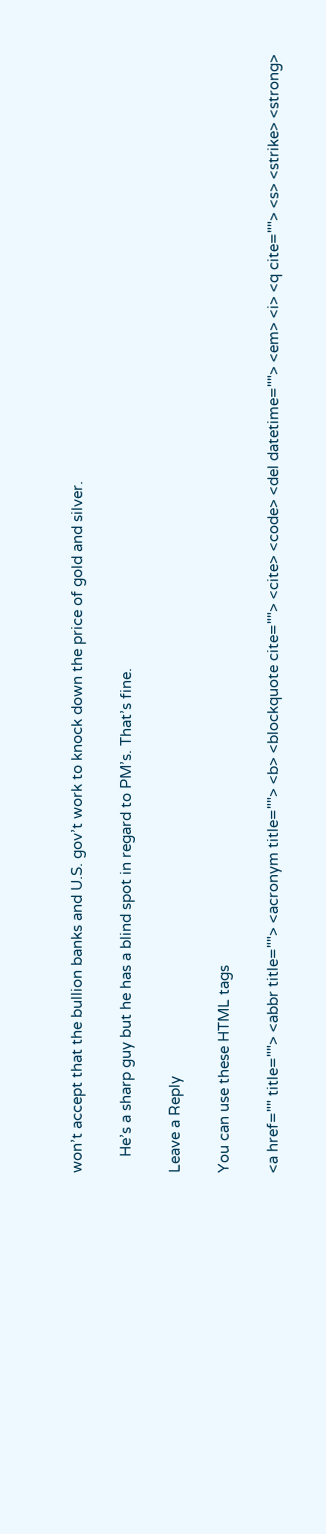won’t accept that the bullion banks and U.S. gov’t work to knock down the price of gold and silver.

    He’s a sharp guy but he has a blind spot in regard to PM’s. That’s fine.

Leave a Reply

You can use these HTML tags

<a href="" title=""> <abbr title=""> <acronym title=""> <b> <blockquote cite=""> <cite> <code> <del datetime=""> <em> <i> <q cite=""> <s> <strike> <strong>